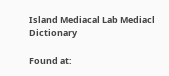Island Mediacal Lab Mediacl Dictionary

Found at: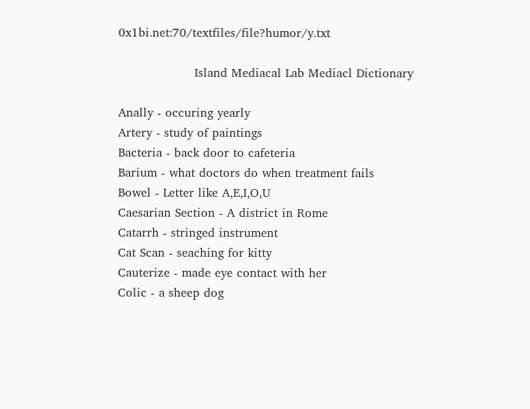0x1bi.net:70/textfiles/file?humor/y.txt

                   Island Mediacal Lab Mediacl Dictionary

Anally - occuring yearly
Artery - study of paintings
Bacteria - back door to cafeteria
Barium - what doctors do when treatment fails
Bowel - Letter like A,E,I,O,U
Caesarian Section - A district in Rome
Catarrh - stringed instrument
Cat Scan - seaching for kitty
Cauterize - made eye contact with her
Colic - a sheep dog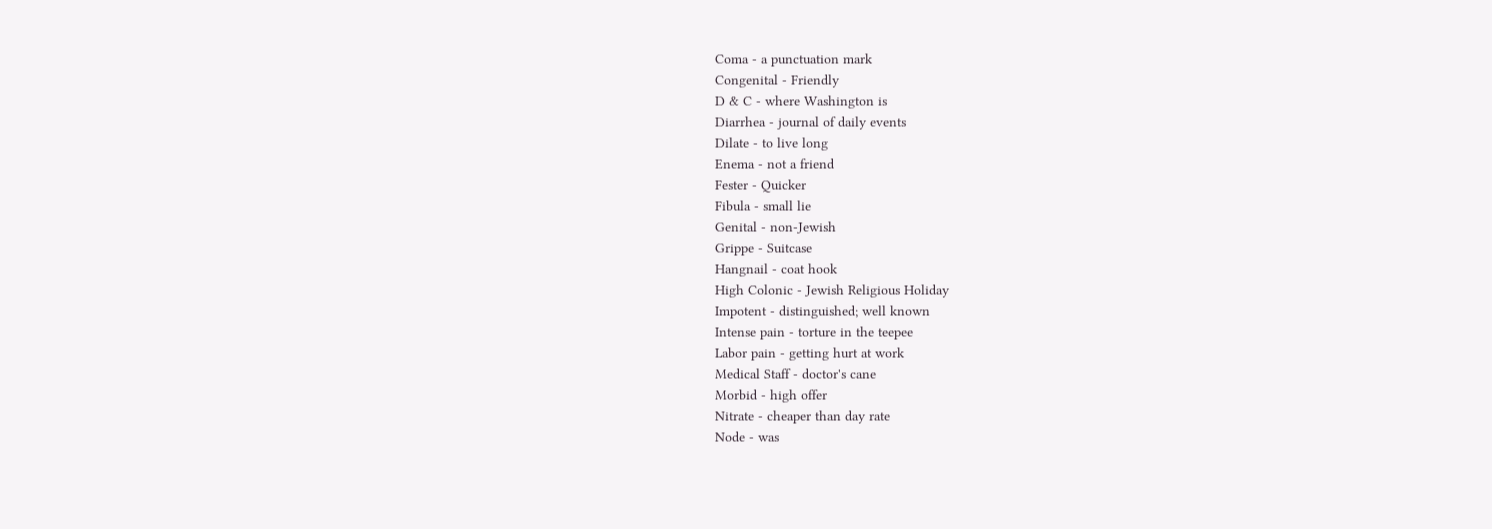Coma - a punctuation mark
Congenital - Friendly
D & C - where Washington is
Diarrhea - journal of daily events
Dilate - to live long
Enema - not a friend
Fester - Quicker
Fibula - small lie
Genital - non-Jewish
Grippe - Suitcase
Hangnail - coat hook
High Colonic - Jewish Religious Holiday
Impotent - distinguished; well known
Intense pain - torture in the teepee
Labor pain - getting hurt at work
Medical Staff - doctor's cane
Morbid - high offer
Nitrate - cheaper than day rate
Node - was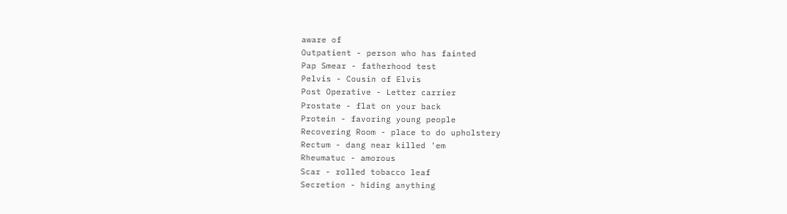aware of
Outpatient - person who has fainted
Pap Smear - fatherhood test
Pelvis - Cousin of Elvis
Post Operative - Letter carrier
Prostate - flat on your back
Protein - favoring young people
Recovering Room - place to do upholstery
Rectum - dang near killed 'em
Rheumatuc - amorous
Scar - rolled tobacco leaf
Secretion - hiding anything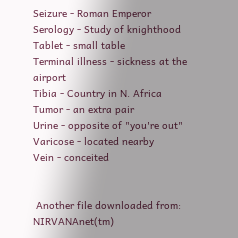Seizure - Roman Emperor
Serology - Study of knighthood
Tablet - small table
Terminal illness - sickness at the airport
Tibia - Country in N. Africa
Tumor - an extra pair
Urine - opposite of "you're out"
Varicose - located nearby
Vein - conceited


 Another file downloaded from:                               NIRVANAnet(tm)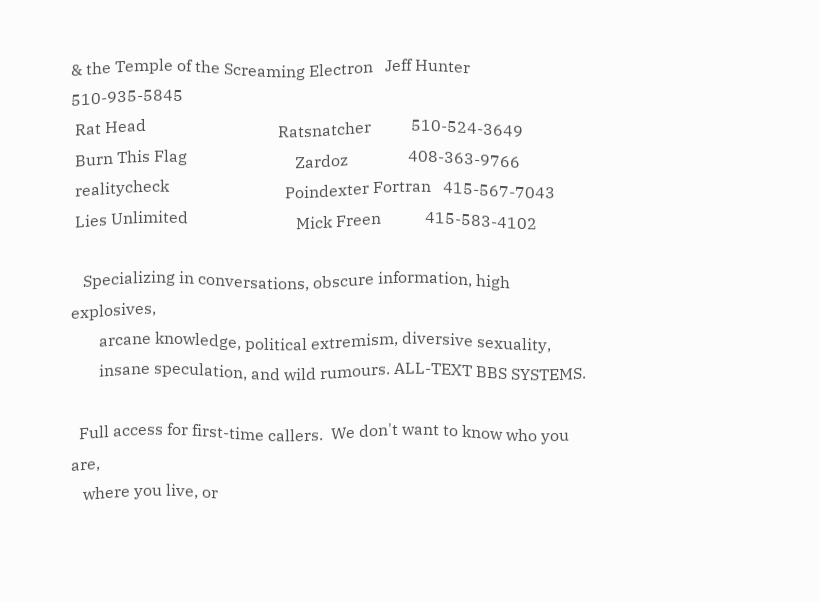& the Temple of the Screaming Electron   Jeff Hunter          510-935-5845
 Rat Head                                 Ratsnatcher          510-524-3649
 Burn This Flag                           Zardoz               408-363-9766
 realitycheck                             Poindexter Fortran   415-567-7043
 Lies Unlimited                           Mick Freen           415-583-4102

   Specializing in conversations, obscure information, high explosives,
       arcane knowledge, political extremism, diversive sexuality,
       insane speculation, and wild rumours. ALL-TEXT BBS SYSTEMS.

  Full access for first-time callers.  We don't want to know who you are,
   where you live, or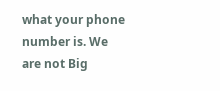what your phone number is. We are not Big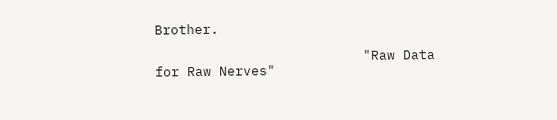Brother.

                          "Raw Data for Raw Nerves"